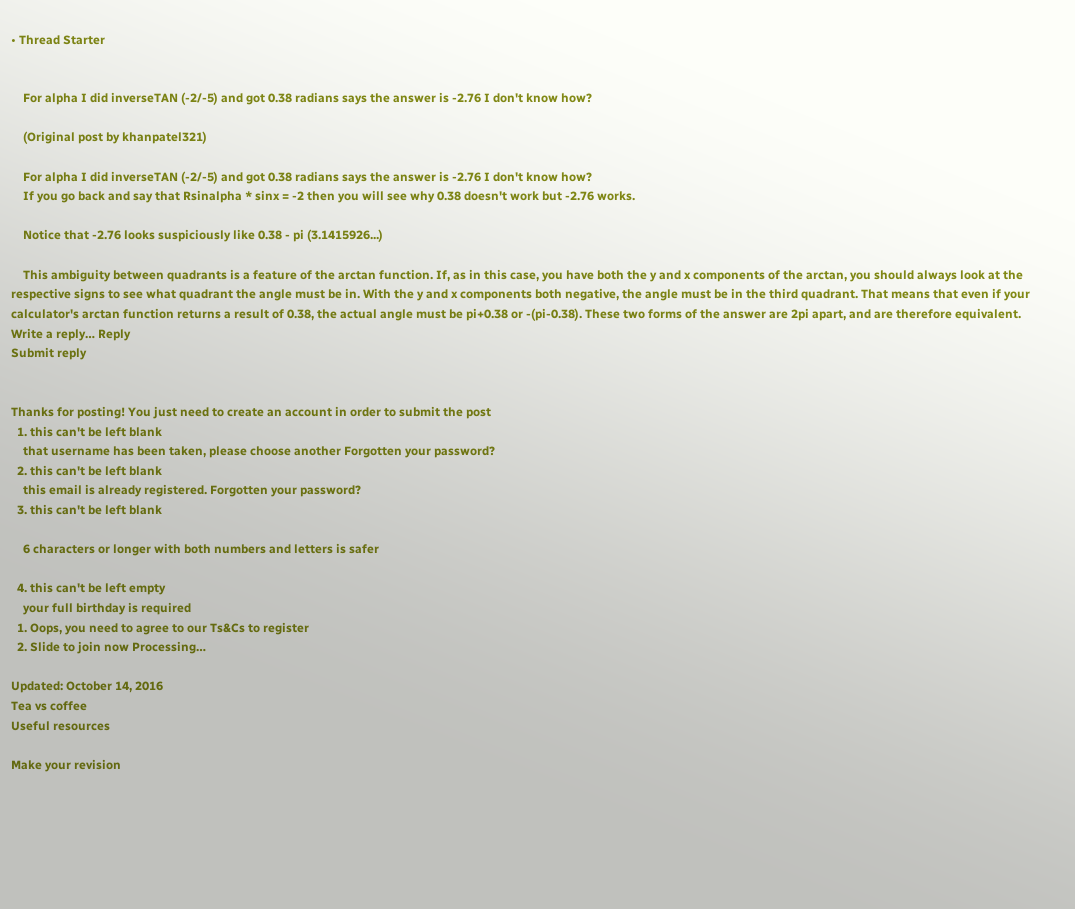• Thread Starter


    For alpha I did inverseTAN (-2/-5) and got 0.38 radians says the answer is -2.76 I don't know how?

    (Original post by khanpatel321)

    For alpha I did inverseTAN (-2/-5) and got 0.38 radians says the answer is -2.76 I don't know how?
    If you go back and say that Rsinalpha * sinx = -2 then you will see why 0.38 doesn't work but -2.76 works.

    Notice that -2.76 looks suspiciously like 0.38 - pi (3.1415926...)

    This ambiguity between quadrants is a feature of the arctan function. If, as in this case, you have both the y and x components of the arctan, you should always look at the respective signs to see what quadrant the angle must be in. With the y and x components both negative, the angle must be in the third quadrant. That means that even if your calculator's arctan function returns a result of 0.38, the actual angle must be pi+0.38 or -(pi-0.38). These two forms of the answer are 2pi apart, and are therefore equivalent.
Write a reply… Reply
Submit reply


Thanks for posting! You just need to create an account in order to submit the post
  1. this can't be left blank
    that username has been taken, please choose another Forgotten your password?
  2. this can't be left blank
    this email is already registered. Forgotten your password?
  3. this can't be left blank

    6 characters or longer with both numbers and letters is safer

  4. this can't be left empty
    your full birthday is required
  1. Oops, you need to agree to our Ts&Cs to register
  2. Slide to join now Processing…

Updated: October 14, 2016
Tea vs coffee
Useful resources

Make your revision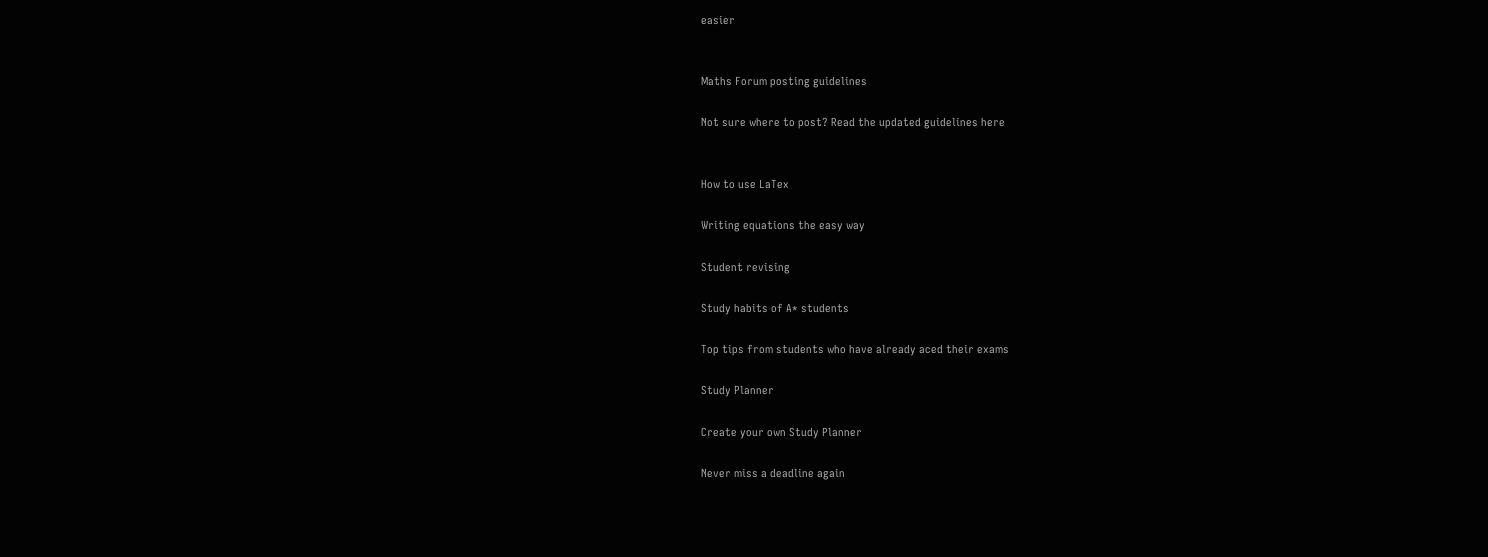easier


Maths Forum posting guidelines

Not sure where to post? Read the updated guidelines here


How to use LaTex

Writing equations the easy way

Student revising

Study habits of A* students

Top tips from students who have already aced their exams

Study Planner

Create your own Study Planner

Never miss a deadline again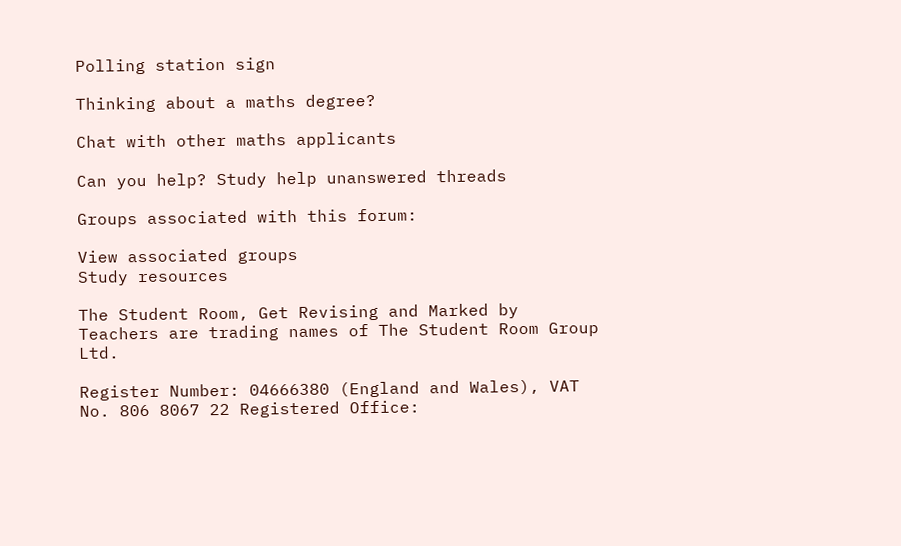Polling station sign

Thinking about a maths degree?

Chat with other maths applicants

Can you help? Study help unanswered threads

Groups associated with this forum:

View associated groups
Study resources

The Student Room, Get Revising and Marked by Teachers are trading names of The Student Room Group Ltd.

Register Number: 04666380 (England and Wales), VAT No. 806 8067 22 Registered Office: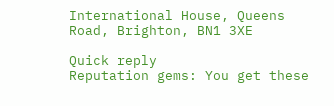International House, Queens Road, Brighton, BN1 3XE

Quick reply
Reputation gems: You get these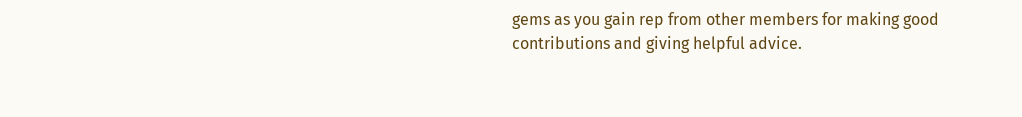gems as you gain rep from other members for making good contributions and giving helpful advice.